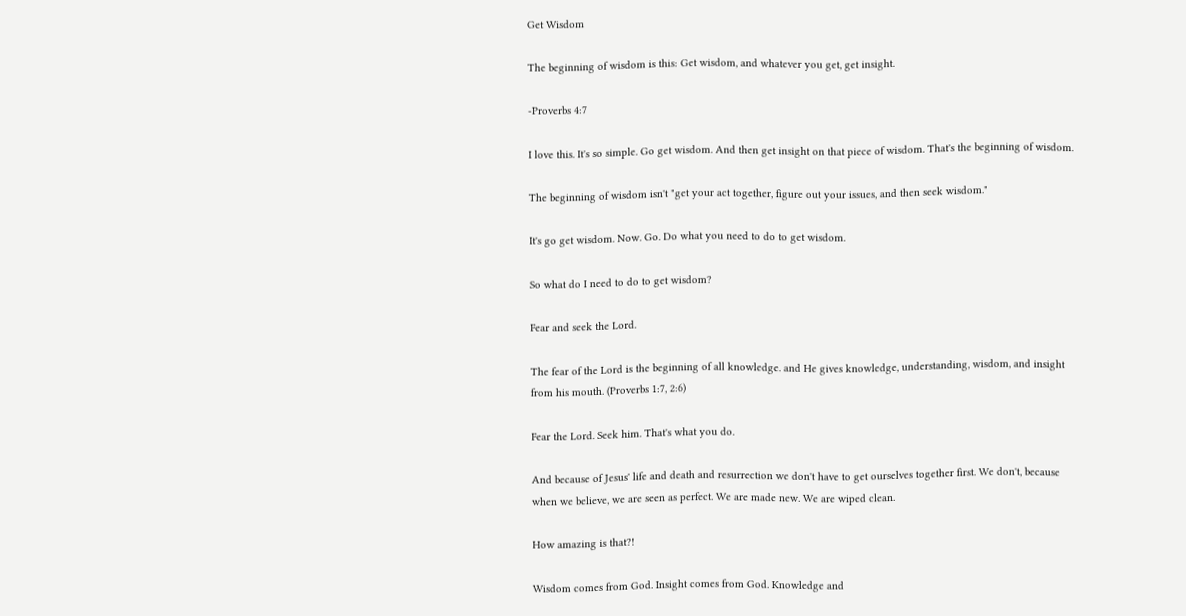Get Wisdom

The beginning of wisdom is this: Get wisdom, and whatever you get, get insight.

-Proverbs 4:7

I love this. It's so simple. Go get wisdom. And then get insight on that piece of wisdom. That's the beginning of wisdom.

The beginning of wisdom isn't "get your act together, figure out your issues, and then seek wisdom."

It's go get wisdom. Now. Go. Do what you need to do to get wisdom.

So what do I need to do to get wisdom?

Fear and seek the Lord.

The fear of the Lord is the beginning of all knowledge. and He gives knowledge, understanding, wisdom, and insight from his mouth. (Proverbs 1:7, 2:6)

Fear the Lord. Seek him. That's what you do.

And because of Jesus' life and death and resurrection we don't have to get ourselves together first. We don't, because when we believe, we are seen as perfect. We are made new. We are wiped clean.

How amazing is that?!

Wisdom comes from God. Insight comes from God. Knowledge and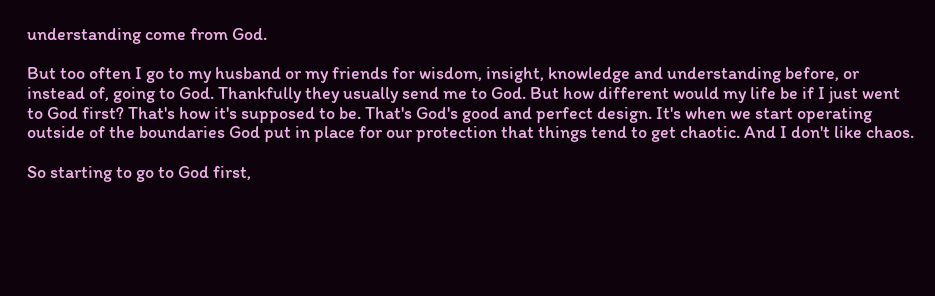understanding come from God.

But too often I go to my husband or my friends for wisdom, insight, knowledge and understanding before, or instead of, going to God. Thankfully they usually send me to God. But how different would my life be if I just went to God first? That's how it's supposed to be. That's God's good and perfect design. It's when we start operating outside of the boundaries God put in place for our protection that things tend to get chaotic. And I don't like chaos.

So starting to go to God first,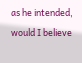as he intended, would I believe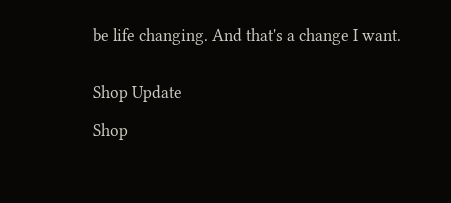be life changing. And that's a change I want.


Shop Update

Shop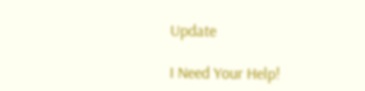Update

I Need Your Help!